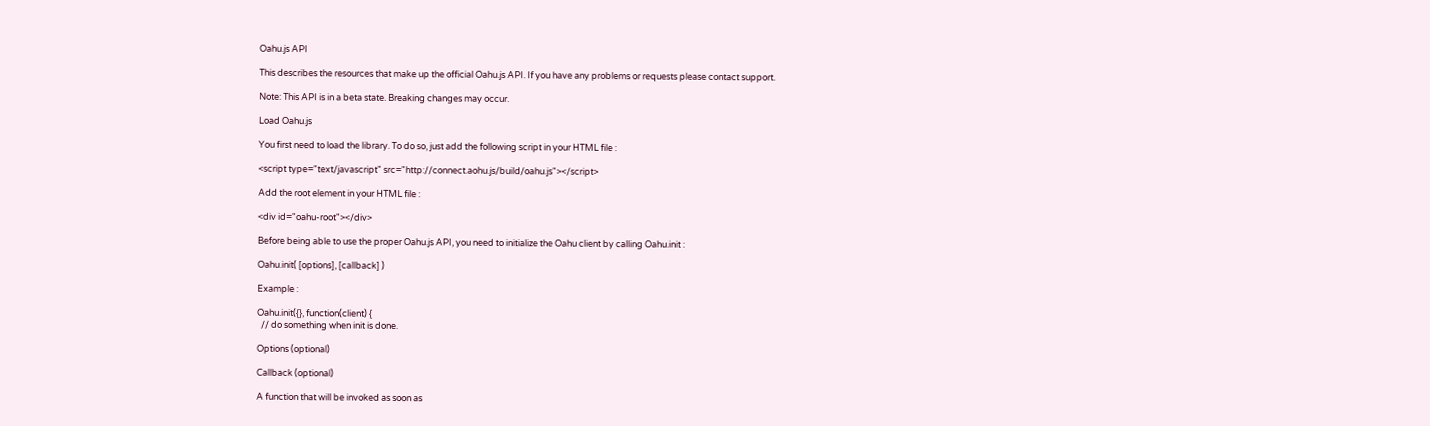Oahu.js API

This describes the resources that make up the official Oahu.js API. If you have any problems or requests please contact support.

Note: This API is in a beta state. Breaking changes may occur.

Load Oahu.js

You first need to load the library. To do so, just add the following script in your HTML file :

<script type="text/javascript" src="http://connect.aohu.js/build/oahu.js"></script>

Add the root element in your HTML file :

<div id="oahu-root"></div>

Before being able to use the proper Oahu.js API, you need to initialize the Oahu client by calling Oahu.init :

Oahu.init( [options], [callback] )

Example :

Oahu.init({}, function(client) {
  // do something when init is done.

Options (optional)

Callback (optional)

A function that will be invoked as soon as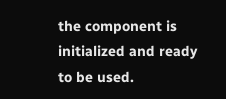the component is initialized and ready to be used.